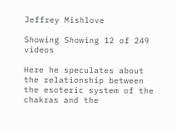Jeffrey Mishlove

Showing Showing 12 of 249 videos

Here he speculates about the relationship between the esoteric system of the chakras and the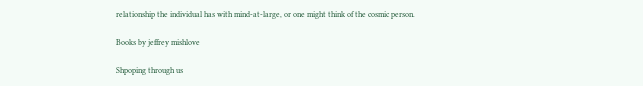relationship the individual has with mind-at-large, or one might think of the cosmic person.

Books by jeffrey mishlove

Shpoping through us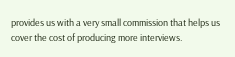provides us with a very small commission that helps us cover the cost of producing more interviews.